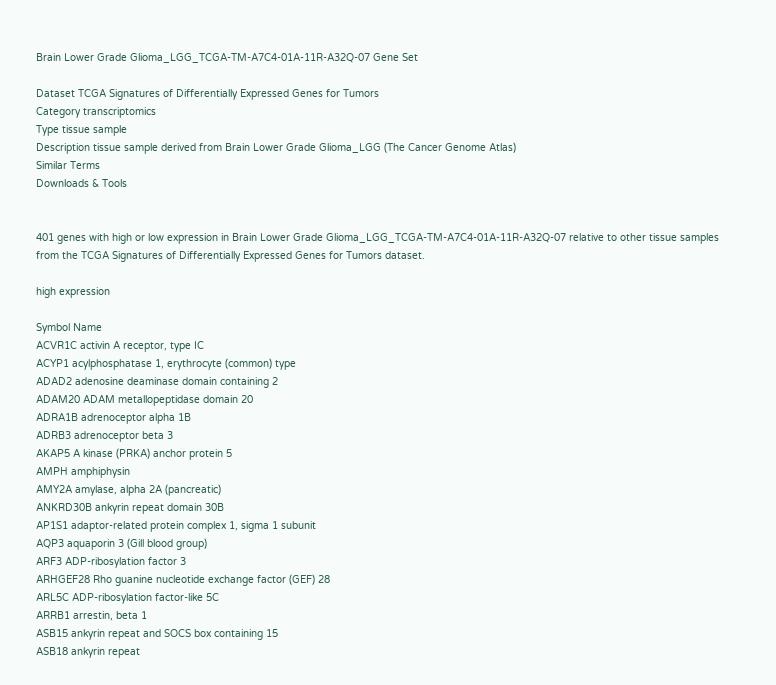Brain Lower Grade Glioma_LGG_TCGA-TM-A7C4-01A-11R-A32Q-07 Gene Set

Dataset TCGA Signatures of Differentially Expressed Genes for Tumors
Category transcriptomics
Type tissue sample
Description tissue sample derived from Brain Lower Grade Glioma_LGG (The Cancer Genome Atlas)
Similar Terms
Downloads & Tools


401 genes with high or low expression in Brain Lower Grade Glioma_LGG_TCGA-TM-A7C4-01A-11R-A32Q-07 relative to other tissue samples from the TCGA Signatures of Differentially Expressed Genes for Tumors dataset.

high expression

Symbol Name
ACVR1C activin A receptor, type IC
ACYP1 acylphosphatase 1, erythrocyte (common) type
ADAD2 adenosine deaminase domain containing 2
ADAM20 ADAM metallopeptidase domain 20
ADRA1B adrenoceptor alpha 1B
ADRB3 adrenoceptor beta 3
AKAP5 A kinase (PRKA) anchor protein 5
AMPH amphiphysin
AMY2A amylase, alpha 2A (pancreatic)
ANKRD30B ankyrin repeat domain 30B
AP1S1 adaptor-related protein complex 1, sigma 1 subunit
AQP3 aquaporin 3 (Gill blood group)
ARF3 ADP-ribosylation factor 3
ARHGEF28 Rho guanine nucleotide exchange factor (GEF) 28
ARL5C ADP-ribosylation factor-like 5C
ARRB1 arrestin, beta 1
ASB15 ankyrin repeat and SOCS box containing 15
ASB18 ankyrin repeat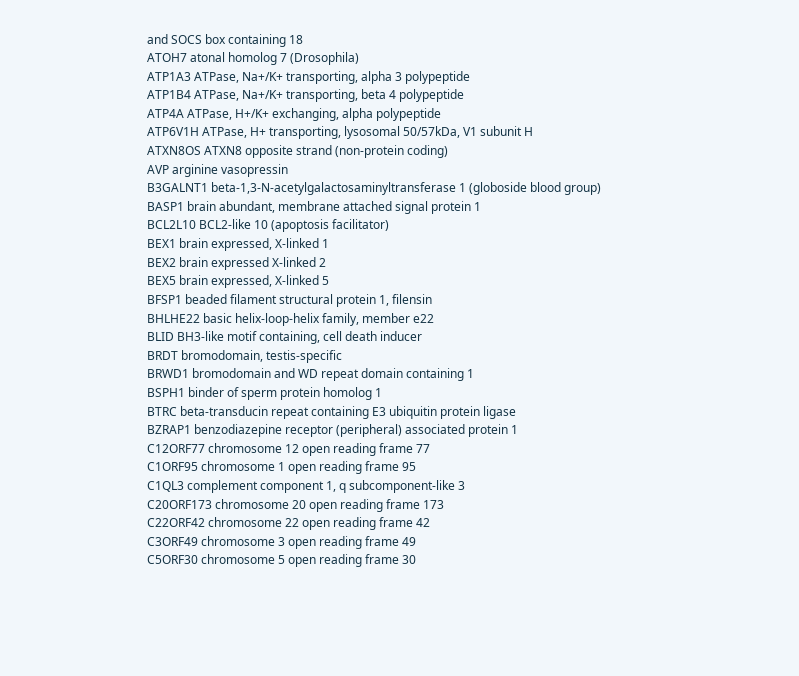and SOCS box containing 18
ATOH7 atonal homolog 7 (Drosophila)
ATP1A3 ATPase, Na+/K+ transporting, alpha 3 polypeptide
ATP1B4 ATPase, Na+/K+ transporting, beta 4 polypeptide
ATP4A ATPase, H+/K+ exchanging, alpha polypeptide
ATP6V1H ATPase, H+ transporting, lysosomal 50/57kDa, V1 subunit H
ATXN8OS ATXN8 opposite strand (non-protein coding)
AVP arginine vasopressin
B3GALNT1 beta-1,3-N-acetylgalactosaminyltransferase 1 (globoside blood group)
BASP1 brain abundant, membrane attached signal protein 1
BCL2L10 BCL2-like 10 (apoptosis facilitator)
BEX1 brain expressed, X-linked 1
BEX2 brain expressed X-linked 2
BEX5 brain expressed, X-linked 5
BFSP1 beaded filament structural protein 1, filensin
BHLHE22 basic helix-loop-helix family, member e22
BLID BH3-like motif containing, cell death inducer
BRDT bromodomain, testis-specific
BRWD1 bromodomain and WD repeat domain containing 1
BSPH1 binder of sperm protein homolog 1
BTRC beta-transducin repeat containing E3 ubiquitin protein ligase
BZRAP1 benzodiazepine receptor (peripheral) associated protein 1
C12ORF77 chromosome 12 open reading frame 77
C1ORF95 chromosome 1 open reading frame 95
C1QL3 complement component 1, q subcomponent-like 3
C20ORF173 chromosome 20 open reading frame 173
C22ORF42 chromosome 22 open reading frame 42
C3ORF49 chromosome 3 open reading frame 49
C5ORF30 chromosome 5 open reading frame 30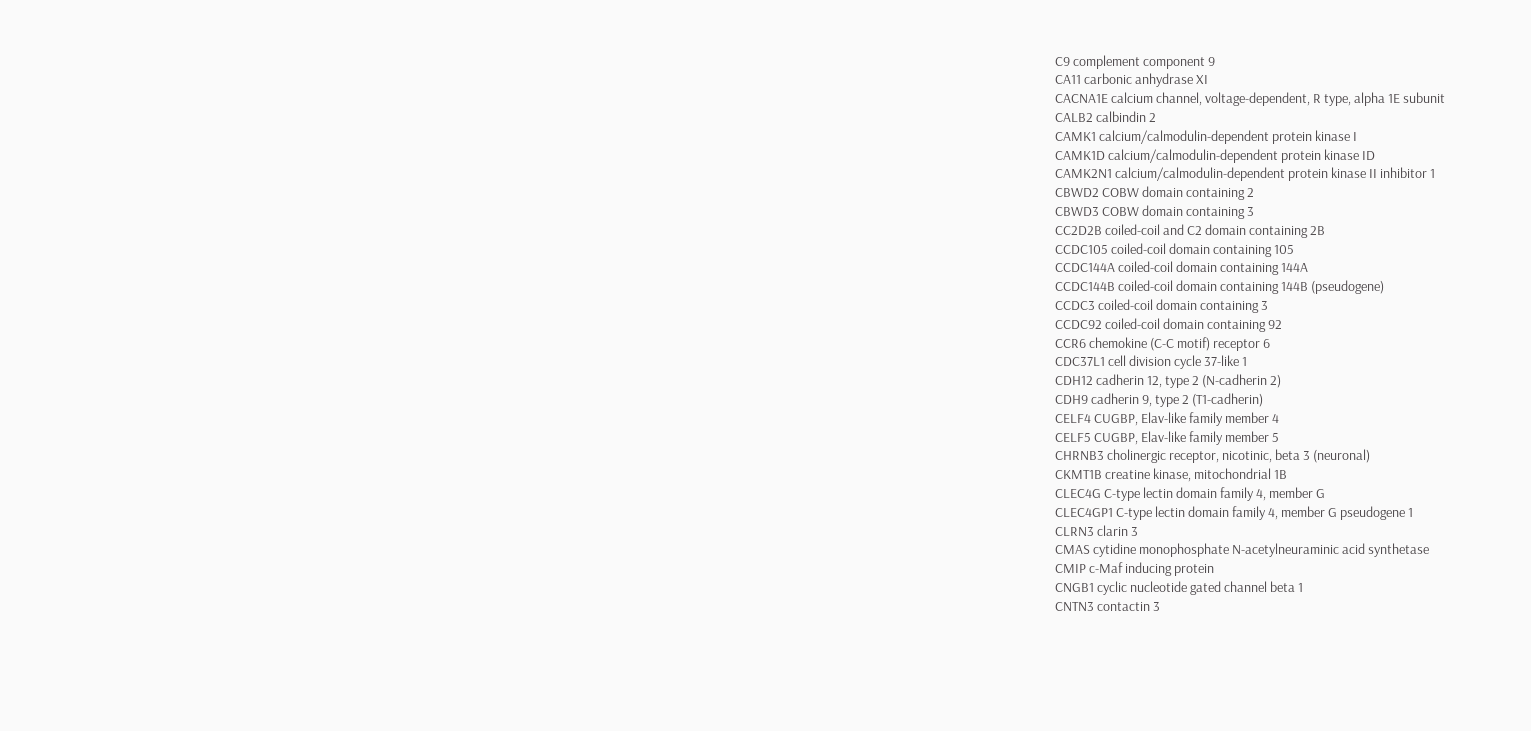C9 complement component 9
CA11 carbonic anhydrase XI
CACNA1E calcium channel, voltage-dependent, R type, alpha 1E subunit
CALB2 calbindin 2
CAMK1 calcium/calmodulin-dependent protein kinase I
CAMK1D calcium/calmodulin-dependent protein kinase ID
CAMK2N1 calcium/calmodulin-dependent protein kinase II inhibitor 1
CBWD2 COBW domain containing 2
CBWD3 COBW domain containing 3
CC2D2B coiled-coil and C2 domain containing 2B
CCDC105 coiled-coil domain containing 105
CCDC144A coiled-coil domain containing 144A
CCDC144B coiled-coil domain containing 144B (pseudogene)
CCDC3 coiled-coil domain containing 3
CCDC92 coiled-coil domain containing 92
CCR6 chemokine (C-C motif) receptor 6
CDC37L1 cell division cycle 37-like 1
CDH12 cadherin 12, type 2 (N-cadherin 2)
CDH9 cadherin 9, type 2 (T1-cadherin)
CELF4 CUGBP, Elav-like family member 4
CELF5 CUGBP, Elav-like family member 5
CHRNB3 cholinergic receptor, nicotinic, beta 3 (neuronal)
CKMT1B creatine kinase, mitochondrial 1B
CLEC4G C-type lectin domain family 4, member G
CLEC4GP1 C-type lectin domain family 4, member G pseudogene 1
CLRN3 clarin 3
CMAS cytidine monophosphate N-acetylneuraminic acid synthetase
CMIP c-Maf inducing protein
CNGB1 cyclic nucleotide gated channel beta 1
CNTN3 contactin 3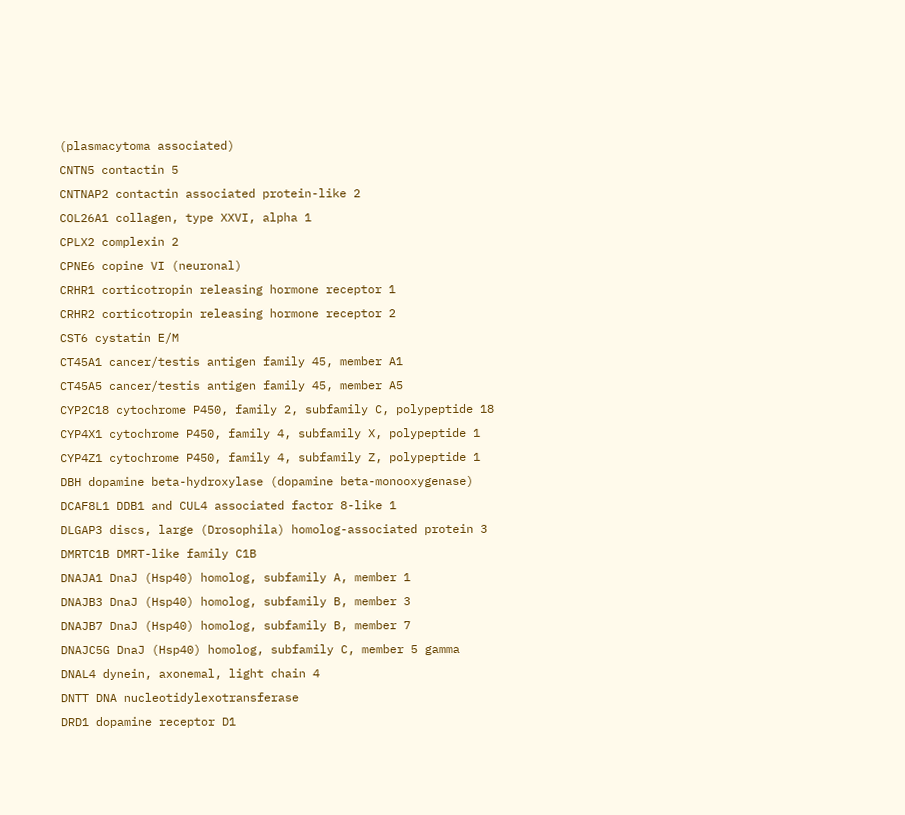(plasmacytoma associated)
CNTN5 contactin 5
CNTNAP2 contactin associated protein-like 2
COL26A1 collagen, type XXVI, alpha 1
CPLX2 complexin 2
CPNE6 copine VI (neuronal)
CRHR1 corticotropin releasing hormone receptor 1
CRHR2 corticotropin releasing hormone receptor 2
CST6 cystatin E/M
CT45A1 cancer/testis antigen family 45, member A1
CT45A5 cancer/testis antigen family 45, member A5
CYP2C18 cytochrome P450, family 2, subfamily C, polypeptide 18
CYP4X1 cytochrome P450, family 4, subfamily X, polypeptide 1
CYP4Z1 cytochrome P450, family 4, subfamily Z, polypeptide 1
DBH dopamine beta-hydroxylase (dopamine beta-monooxygenase)
DCAF8L1 DDB1 and CUL4 associated factor 8-like 1
DLGAP3 discs, large (Drosophila) homolog-associated protein 3
DMRTC1B DMRT-like family C1B
DNAJA1 DnaJ (Hsp40) homolog, subfamily A, member 1
DNAJB3 DnaJ (Hsp40) homolog, subfamily B, member 3
DNAJB7 DnaJ (Hsp40) homolog, subfamily B, member 7
DNAJC5G DnaJ (Hsp40) homolog, subfamily C, member 5 gamma
DNAL4 dynein, axonemal, light chain 4
DNTT DNA nucleotidylexotransferase
DRD1 dopamine receptor D1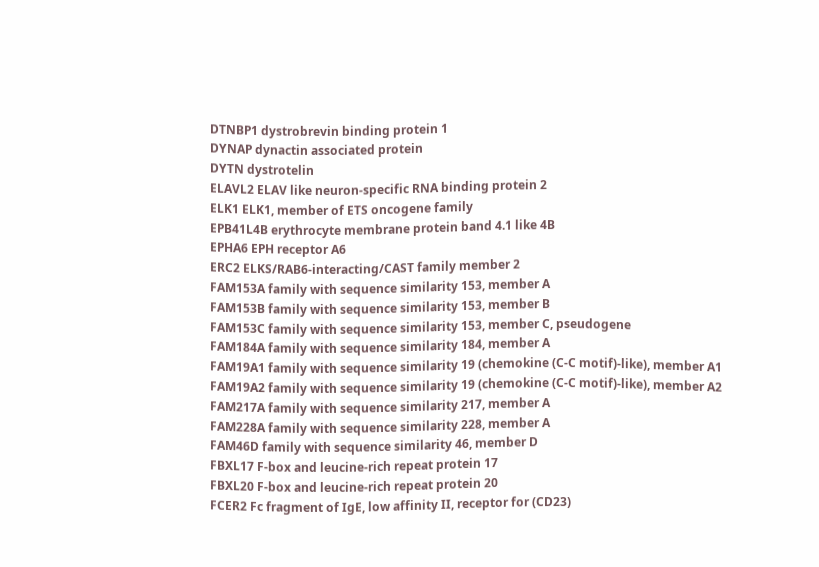DTNBP1 dystrobrevin binding protein 1
DYNAP dynactin associated protein
DYTN dystrotelin
ELAVL2 ELAV like neuron-specific RNA binding protein 2
ELK1 ELK1, member of ETS oncogene family
EPB41L4B erythrocyte membrane protein band 4.1 like 4B
EPHA6 EPH receptor A6
ERC2 ELKS/RAB6-interacting/CAST family member 2
FAM153A family with sequence similarity 153, member A
FAM153B family with sequence similarity 153, member B
FAM153C family with sequence similarity 153, member C, pseudogene
FAM184A family with sequence similarity 184, member A
FAM19A1 family with sequence similarity 19 (chemokine (C-C motif)-like), member A1
FAM19A2 family with sequence similarity 19 (chemokine (C-C motif)-like), member A2
FAM217A family with sequence similarity 217, member A
FAM228A family with sequence similarity 228, member A
FAM46D family with sequence similarity 46, member D
FBXL17 F-box and leucine-rich repeat protein 17
FBXL20 F-box and leucine-rich repeat protein 20
FCER2 Fc fragment of IgE, low affinity II, receptor for (CD23)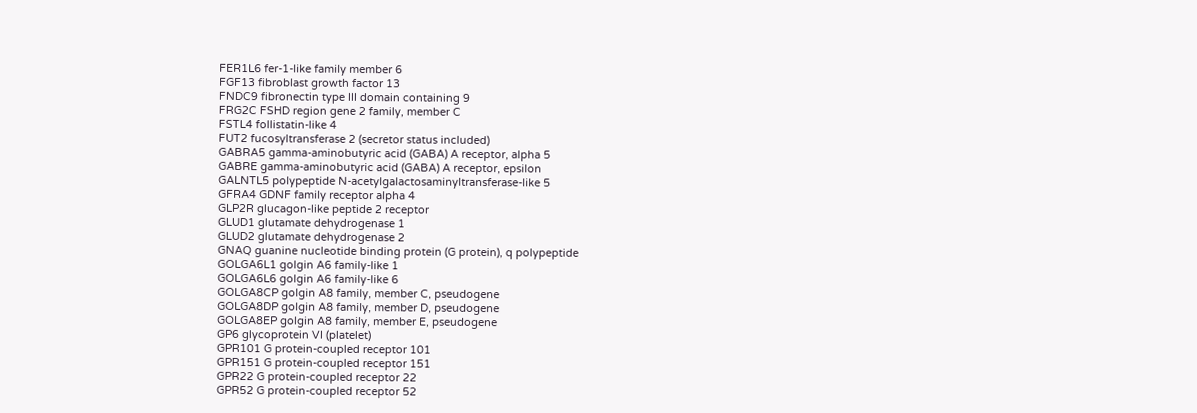FER1L6 fer-1-like family member 6
FGF13 fibroblast growth factor 13
FNDC9 fibronectin type III domain containing 9
FRG2C FSHD region gene 2 family, member C
FSTL4 follistatin-like 4
FUT2 fucosyltransferase 2 (secretor status included)
GABRA5 gamma-aminobutyric acid (GABA) A receptor, alpha 5
GABRE gamma-aminobutyric acid (GABA) A receptor, epsilon
GALNTL5 polypeptide N-acetylgalactosaminyltransferase-like 5
GFRA4 GDNF family receptor alpha 4
GLP2R glucagon-like peptide 2 receptor
GLUD1 glutamate dehydrogenase 1
GLUD2 glutamate dehydrogenase 2
GNAQ guanine nucleotide binding protein (G protein), q polypeptide
GOLGA6L1 golgin A6 family-like 1
GOLGA6L6 golgin A6 family-like 6
GOLGA8CP golgin A8 family, member C, pseudogene
GOLGA8DP golgin A8 family, member D, pseudogene
GOLGA8EP golgin A8 family, member E, pseudogene
GP6 glycoprotein VI (platelet)
GPR101 G protein-coupled receptor 101
GPR151 G protein-coupled receptor 151
GPR22 G protein-coupled receptor 22
GPR52 G protein-coupled receptor 52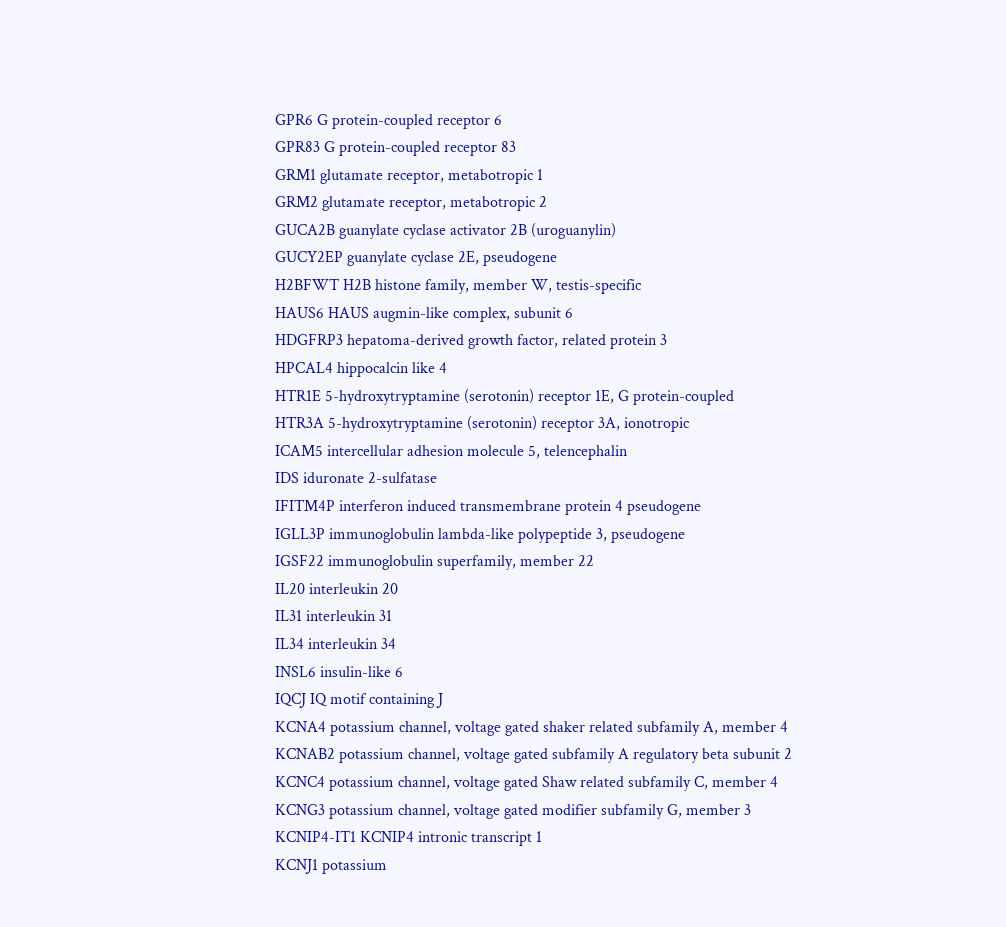GPR6 G protein-coupled receptor 6
GPR83 G protein-coupled receptor 83
GRM1 glutamate receptor, metabotropic 1
GRM2 glutamate receptor, metabotropic 2
GUCA2B guanylate cyclase activator 2B (uroguanylin)
GUCY2EP guanylate cyclase 2E, pseudogene
H2BFWT H2B histone family, member W, testis-specific
HAUS6 HAUS augmin-like complex, subunit 6
HDGFRP3 hepatoma-derived growth factor, related protein 3
HPCAL4 hippocalcin like 4
HTR1E 5-hydroxytryptamine (serotonin) receptor 1E, G protein-coupled
HTR3A 5-hydroxytryptamine (serotonin) receptor 3A, ionotropic
ICAM5 intercellular adhesion molecule 5, telencephalin
IDS iduronate 2-sulfatase
IFITM4P interferon induced transmembrane protein 4 pseudogene
IGLL3P immunoglobulin lambda-like polypeptide 3, pseudogene
IGSF22 immunoglobulin superfamily, member 22
IL20 interleukin 20
IL31 interleukin 31
IL34 interleukin 34
INSL6 insulin-like 6
IQCJ IQ motif containing J
KCNA4 potassium channel, voltage gated shaker related subfamily A, member 4
KCNAB2 potassium channel, voltage gated subfamily A regulatory beta subunit 2
KCNC4 potassium channel, voltage gated Shaw related subfamily C, member 4
KCNG3 potassium channel, voltage gated modifier subfamily G, member 3
KCNIP4-IT1 KCNIP4 intronic transcript 1
KCNJ1 potassium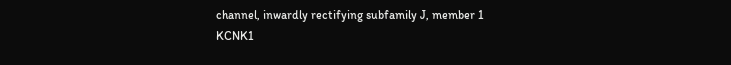channel, inwardly rectifying subfamily J, member 1
KCNK1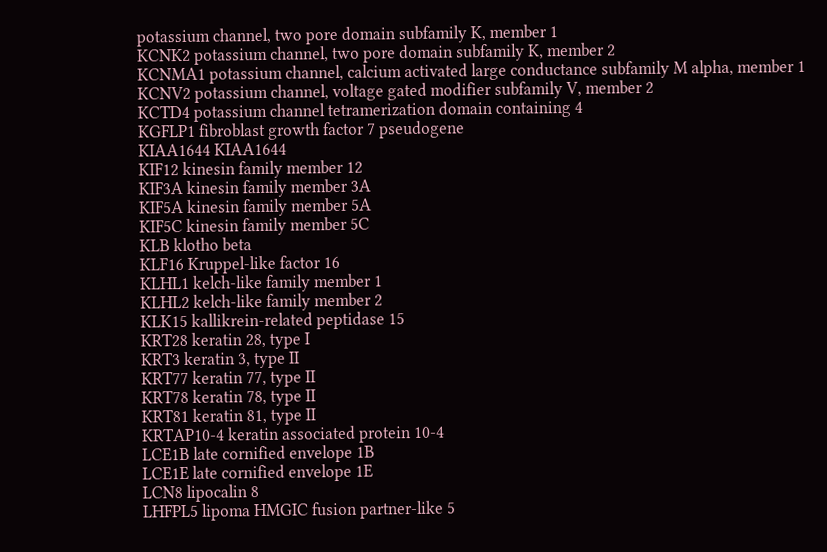potassium channel, two pore domain subfamily K, member 1
KCNK2 potassium channel, two pore domain subfamily K, member 2
KCNMA1 potassium channel, calcium activated large conductance subfamily M alpha, member 1
KCNV2 potassium channel, voltage gated modifier subfamily V, member 2
KCTD4 potassium channel tetramerization domain containing 4
KGFLP1 fibroblast growth factor 7 pseudogene
KIAA1644 KIAA1644
KIF12 kinesin family member 12
KIF3A kinesin family member 3A
KIF5A kinesin family member 5A
KIF5C kinesin family member 5C
KLB klotho beta
KLF16 Kruppel-like factor 16
KLHL1 kelch-like family member 1
KLHL2 kelch-like family member 2
KLK15 kallikrein-related peptidase 15
KRT28 keratin 28, type I
KRT3 keratin 3, type II
KRT77 keratin 77, type II
KRT78 keratin 78, type II
KRT81 keratin 81, type II
KRTAP10-4 keratin associated protein 10-4
LCE1B late cornified envelope 1B
LCE1E late cornified envelope 1E
LCN8 lipocalin 8
LHFPL5 lipoma HMGIC fusion partner-like 5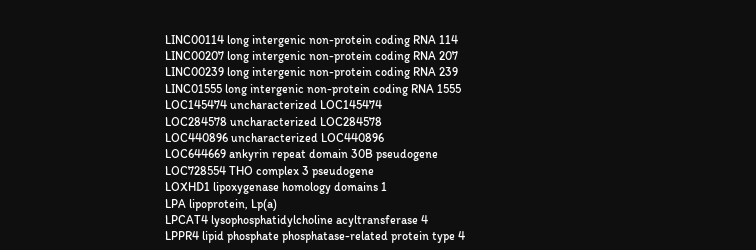LINC00114 long intergenic non-protein coding RNA 114
LINC00207 long intergenic non-protein coding RNA 207
LINC00239 long intergenic non-protein coding RNA 239
LINC01555 long intergenic non-protein coding RNA 1555
LOC145474 uncharacterized LOC145474
LOC284578 uncharacterized LOC284578
LOC440896 uncharacterized LOC440896
LOC644669 ankyrin repeat domain 30B pseudogene
LOC728554 THO complex 3 pseudogene
LOXHD1 lipoxygenase homology domains 1
LPA lipoprotein, Lp(a)
LPCAT4 lysophosphatidylcholine acyltransferase 4
LPPR4 lipid phosphate phosphatase-related protein type 4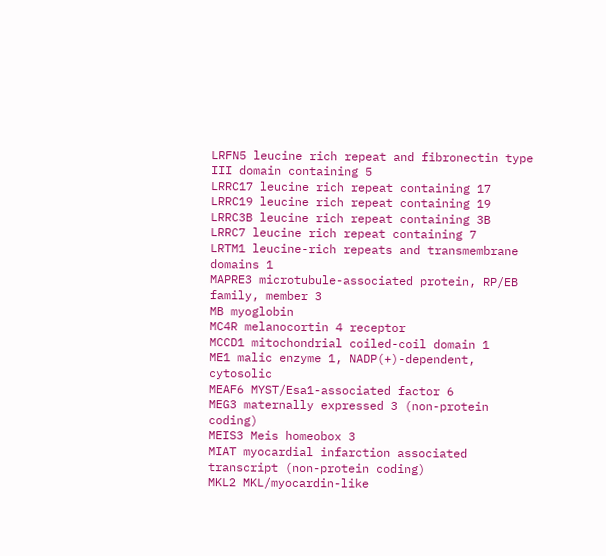LRFN5 leucine rich repeat and fibronectin type III domain containing 5
LRRC17 leucine rich repeat containing 17
LRRC19 leucine rich repeat containing 19
LRRC3B leucine rich repeat containing 3B
LRRC7 leucine rich repeat containing 7
LRTM1 leucine-rich repeats and transmembrane domains 1
MAPRE3 microtubule-associated protein, RP/EB family, member 3
MB myoglobin
MC4R melanocortin 4 receptor
MCCD1 mitochondrial coiled-coil domain 1
ME1 malic enzyme 1, NADP(+)-dependent, cytosolic
MEAF6 MYST/Esa1-associated factor 6
MEG3 maternally expressed 3 (non-protein coding)
MEIS3 Meis homeobox 3
MIAT myocardial infarction associated transcript (non-protein coding)
MKL2 MKL/myocardin-like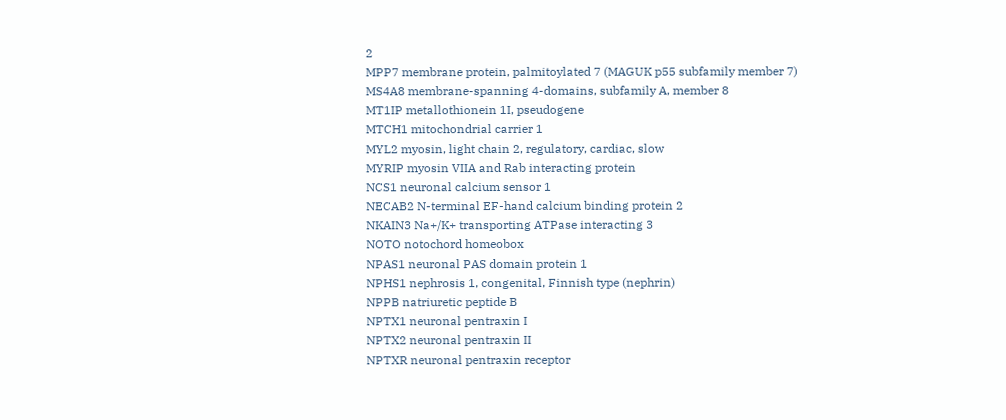2
MPP7 membrane protein, palmitoylated 7 (MAGUK p55 subfamily member 7)
MS4A8 membrane-spanning 4-domains, subfamily A, member 8
MT1IP metallothionein 1I, pseudogene
MTCH1 mitochondrial carrier 1
MYL2 myosin, light chain 2, regulatory, cardiac, slow
MYRIP myosin VIIA and Rab interacting protein
NCS1 neuronal calcium sensor 1
NECAB2 N-terminal EF-hand calcium binding protein 2
NKAIN3 Na+/K+ transporting ATPase interacting 3
NOTO notochord homeobox
NPAS1 neuronal PAS domain protein 1
NPHS1 nephrosis 1, congenital, Finnish type (nephrin)
NPPB natriuretic peptide B
NPTX1 neuronal pentraxin I
NPTX2 neuronal pentraxin II
NPTXR neuronal pentraxin receptor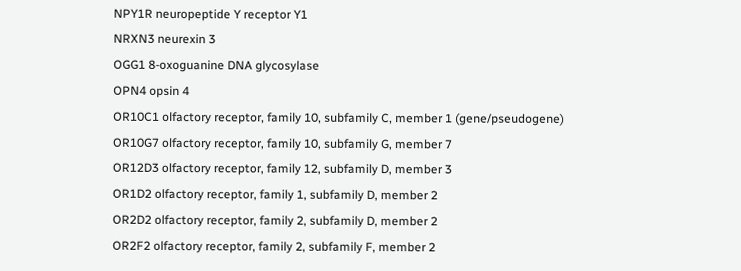NPY1R neuropeptide Y receptor Y1
NRXN3 neurexin 3
OGG1 8-oxoguanine DNA glycosylase
OPN4 opsin 4
OR10C1 olfactory receptor, family 10, subfamily C, member 1 (gene/pseudogene)
OR10G7 olfactory receptor, family 10, subfamily G, member 7
OR12D3 olfactory receptor, family 12, subfamily D, member 3
OR1D2 olfactory receptor, family 1, subfamily D, member 2
OR2D2 olfactory receptor, family 2, subfamily D, member 2
OR2F2 olfactory receptor, family 2, subfamily F, member 2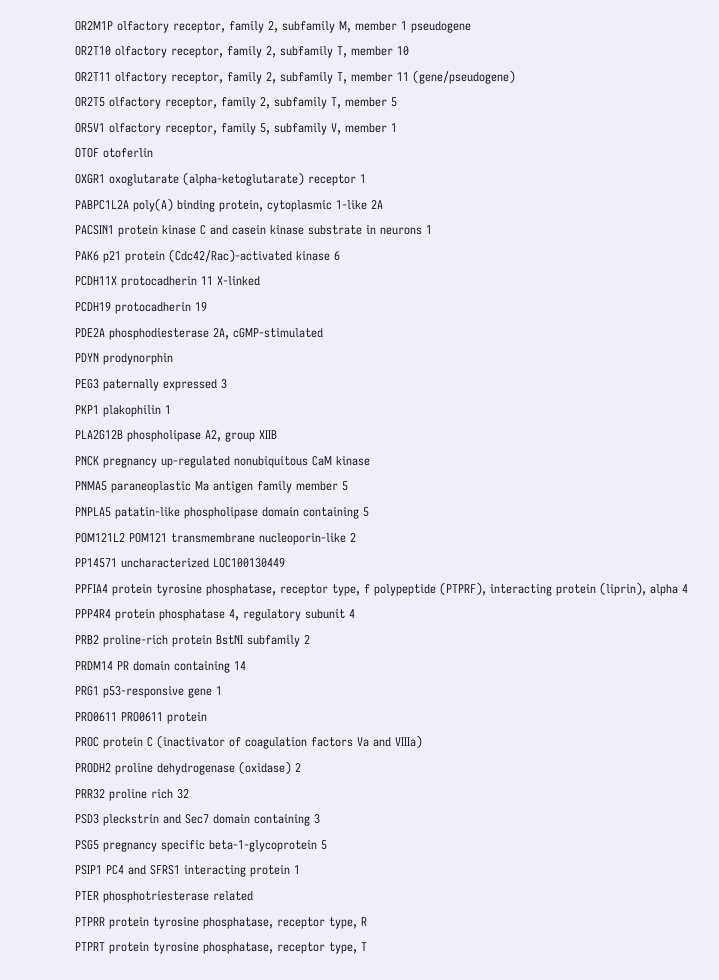OR2M1P olfactory receptor, family 2, subfamily M, member 1 pseudogene
OR2T10 olfactory receptor, family 2, subfamily T, member 10
OR2T11 olfactory receptor, family 2, subfamily T, member 11 (gene/pseudogene)
OR2T5 olfactory receptor, family 2, subfamily T, member 5
OR5V1 olfactory receptor, family 5, subfamily V, member 1
OTOF otoferlin
OXGR1 oxoglutarate (alpha-ketoglutarate) receptor 1
PABPC1L2A poly(A) binding protein, cytoplasmic 1-like 2A
PACSIN1 protein kinase C and casein kinase substrate in neurons 1
PAK6 p21 protein (Cdc42/Rac)-activated kinase 6
PCDH11X protocadherin 11 X-linked
PCDH19 protocadherin 19
PDE2A phosphodiesterase 2A, cGMP-stimulated
PDYN prodynorphin
PEG3 paternally expressed 3
PKP1 plakophilin 1
PLA2G12B phospholipase A2, group XIIB
PNCK pregnancy up-regulated nonubiquitous CaM kinase
PNMA5 paraneoplastic Ma antigen family member 5
PNPLA5 patatin-like phospholipase domain containing 5
POM121L2 POM121 transmembrane nucleoporin-like 2
PP14571 uncharacterized LOC100130449
PPFIA4 protein tyrosine phosphatase, receptor type, f polypeptide (PTPRF), interacting protein (liprin), alpha 4
PPP4R4 protein phosphatase 4, regulatory subunit 4
PRB2 proline-rich protein BstNI subfamily 2
PRDM14 PR domain containing 14
PRG1 p53-responsive gene 1
PRO0611 PRO0611 protein
PROC protein C (inactivator of coagulation factors Va and VIIIa)
PRODH2 proline dehydrogenase (oxidase) 2
PRR32 proline rich 32
PSD3 pleckstrin and Sec7 domain containing 3
PSG5 pregnancy specific beta-1-glycoprotein 5
PSIP1 PC4 and SFRS1 interacting protein 1
PTER phosphotriesterase related
PTPRR protein tyrosine phosphatase, receptor type, R
PTPRT protein tyrosine phosphatase, receptor type, T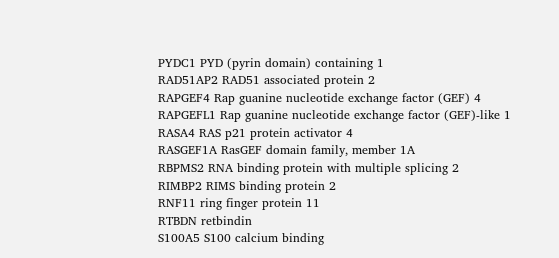PYDC1 PYD (pyrin domain) containing 1
RAD51AP2 RAD51 associated protein 2
RAPGEF4 Rap guanine nucleotide exchange factor (GEF) 4
RAPGEFL1 Rap guanine nucleotide exchange factor (GEF)-like 1
RASA4 RAS p21 protein activator 4
RASGEF1A RasGEF domain family, member 1A
RBPMS2 RNA binding protein with multiple splicing 2
RIMBP2 RIMS binding protein 2
RNF11 ring finger protein 11
RTBDN retbindin
S100A5 S100 calcium binding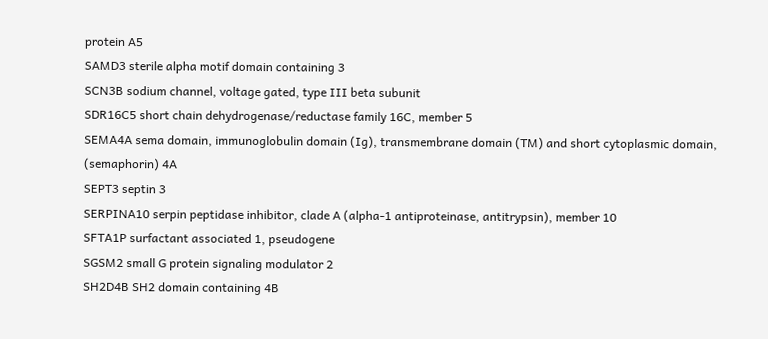protein A5
SAMD3 sterile alpha motif domain containing 3
SCN3B sodium channel, voltage gated, type III beta subunit
SDR16C5 short chain dehydrogenase/reductase family 16C, member 5
SEMA4A sema domain, immunoglobulin domain (Ig), transmembrane domain (TM) and short cytoplasmic domain, (semaphorin) 4A
SEPT3 septin 3
SERPINA10 serpin peptidase inhibitor, clade A (alpha-1 antiproteinase, antitrypsin), member 10
SFTA1P surfactant associated 1, pseudogene
SGSM2 small G protein signaling modulator 2
SH2D4B SH2 domain containing 4B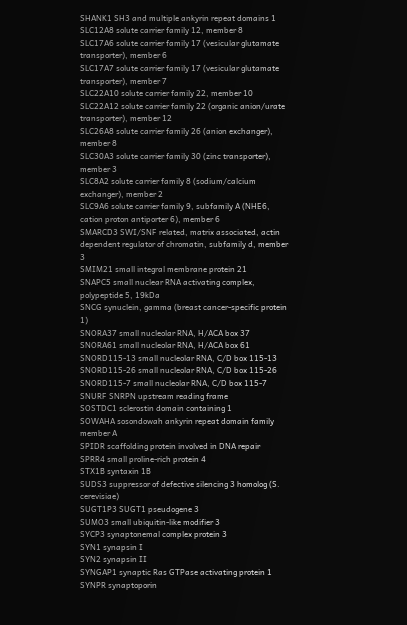SHANK1 SH3 and multiple ankyrin repeat domains 1
SLC12A8 solute carrier family 12, member 8
SLC17A6 solute carrier family 17 (vesicular glutamate transporter), member 6
SLC17A7 solute carrier family 17 (vesicular glutamate transporter), member 7
SLC22A10 solute carrier family 22, member 10
SLC22A12 solute carrier family 22 (organic anion/urate transporter), member 12
SLC26A8 solute carrier family 26 (anion exchanger), member 8
SLC30A3 solute carrier family 30 (zinc transporter), member 3
SLC8A2 solute carrier family 8 (sodium/calcium exchanger), member 2
SLC9A6 solute carrier family 9, subfamily A (NHE6, cation proton antiporter 6), member 6
SMARCD3 SWI/SNF related, matrix associated, actin dependent regulator of chromatin, subfamily d, member 3
SMIM21 small integral membrane protein 21
SNAPC5 small nuclear RNA activating complex, polypeptide 5, 19kDa
SNCG synuclein, gamma (breast cancer-specific protein 1)
SNORA37 small nucleolar RNA, H/ACA box 37
SNORA61 small nucleolar RNA, H/ACA box 61
SNORD115-13 small nucleolar RNA, C/D box 115-13
SNORD115-26 small nucleolar RNA, C/D box 115-26
SNORD115-7 small nucleolar RNA, C/D box 115-7
SNURF SNRPN upstream reading frame
SOSTDC1 sclerostin domain containing 1
SOWAHA sosondowah ankyrin repeat domain family member A
SPIDR scaffolding protein involved in DNA repair
SPRR4 small proline-rich protein 4
STX1B syntaxin 1B
SUDS3 suppressor of defective silencing 3 homolog (S. cerevisiae)
SUGT1P3 SUGT1 pseudogene 3
SUMO3 small ubiquitin-like modifier 3
SYCP3 synaptonemal complex protein 3
SYN1 synapsin I
SYN2 synapsin II
SYNGAP1 synaptic Ras GTPase activating protein 1
SYNPR synaptoporin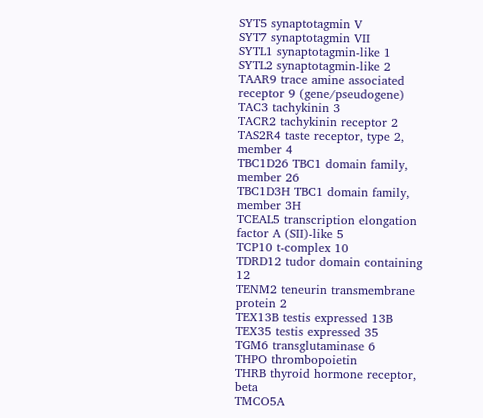SYT5 synaptotagmin V
SYT7 synaptotagmin VII
SYTL1 synaptotagmin-like 1
SYTL2 synaptotagmin-like 2
TAAR9 trace amine associated receptor 9 (gene/pseudogene)
TAC3 tachykinin 3
TACR2 tachykinin receptor 2
TAS2R4 taste receptor, type 2, member 4
TBC1D26 TBC1 domain family, member 26
TBC1D3H TBC1 domain family, member 3H
TCEAL5 transcription elongation factor A (SII)-like 5
TCP10 t-complex 10
TDRD12 tudor domain containing 12
TENM2 teneurin transmembrane protein 2
TEX13B testis expressed 13B
TEX35 testis expressed 35
TGM6 transglutaminase 6
THPO thrombopoietin
THRB thyroid hormone receptor, beta
TMCO5A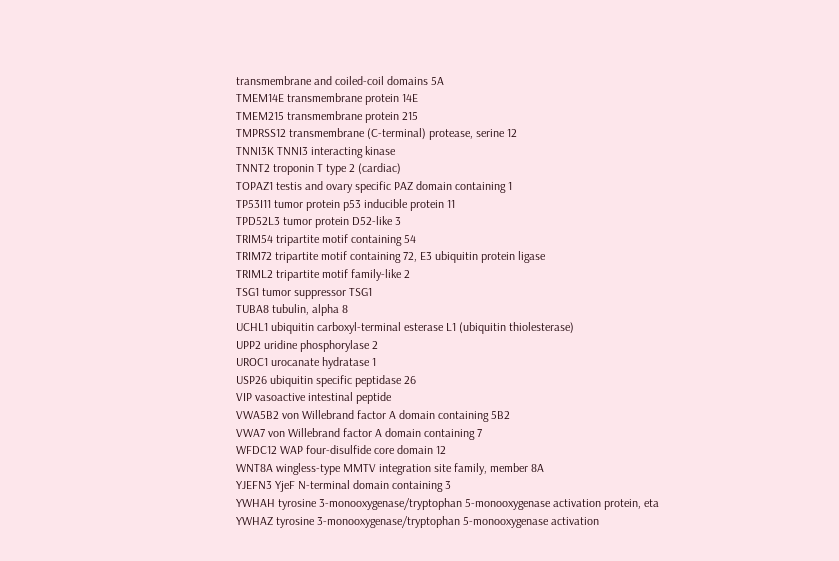transmembrane and coiled-coil domains 5A
TMEM14E transmembrane protein 14E
TMEM215 transmembrane protein 215
TMPRSS12 transmembrane (C-terminal) protease, serine 12
TNNI3K TNNI3 interacting kinase
TNNT2 troponin T type 2 (cardiac)
TOPAZ1 testis and ovary specific PAZ domain containing 1
TP53I11 tumor protein p53 inducible protein 11
TPD52L3 tumor protein D52-like 3
TRIM54 tripartite motif containing 54
TRIM72 tripartite motif containing 72, E3 ubiquitin protein ligase
TRIML2 tripartite motif family-like 2
TSG1 tumor suppressor TSG1
TUBA8 tubulin, alpha 8
UCHL1 ubiquitin carboxyl-terminal esterase L1 (ubiquitin thiolesterase)
UPP2 uridine phosphorylase 2
UROC1 urocanate hydratase 1
USP26 ubiquitin specific peptidase 26
VIP vasoactive intestinal peptide
VWA5B2 von Willebrand factor A domain containing 5B2
VWA7 von Willebrand factor A domain containing 7
WFDC12 WAP four-disulfide core domain 12
WNT8A wingless-type MMTV integration site family, member 8A
YJEFN3 YjeF N-terminal domain containing 3
YWHAH tyrosine 3-monooxygenase/tryptophan 5-monooxygenase activation protein, eta
YWHAZ tyrosine 3-monooxygenase/tryptophan 5-monooxygenase activation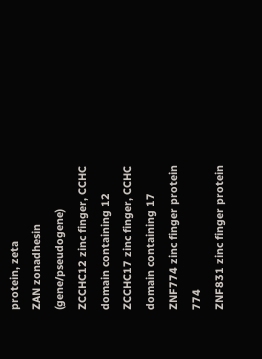protein, zeta
ZAN zonadhesin (gene/pseudogene)
ZCCHC12 zinc finger, CCHC domain containing 12
ZCCHC17 zinc finger, CCHC domain containing 17
ZNF774 zinc finger protein 774
ZNF831 zinc finger protein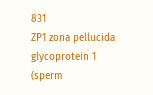831
ZP1 zona pellucida glycoprotein 1 (sperm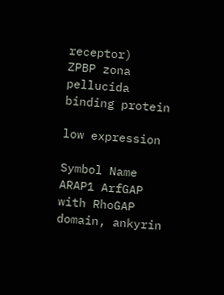receptor)
ZPBP zona pellucida binding protein

low expression

Symbol Name
ARAP1 ArfGAP with RhoGAP domain, ankyrin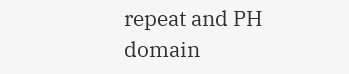repeat and PH domain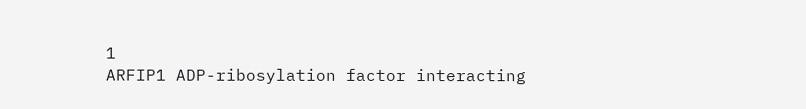1
ARFIP1 ADP-ribosylation factor interacting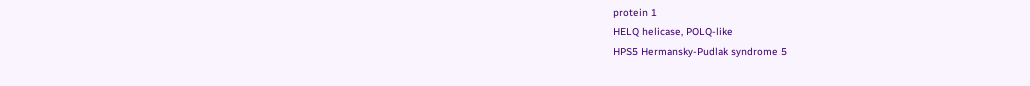protein 1
HELQ helicase, POLQ-like
HPS5 Hermansky-Pudlak syndrome 5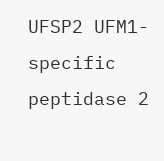UFSP2 UFM1-specific peptidase 2